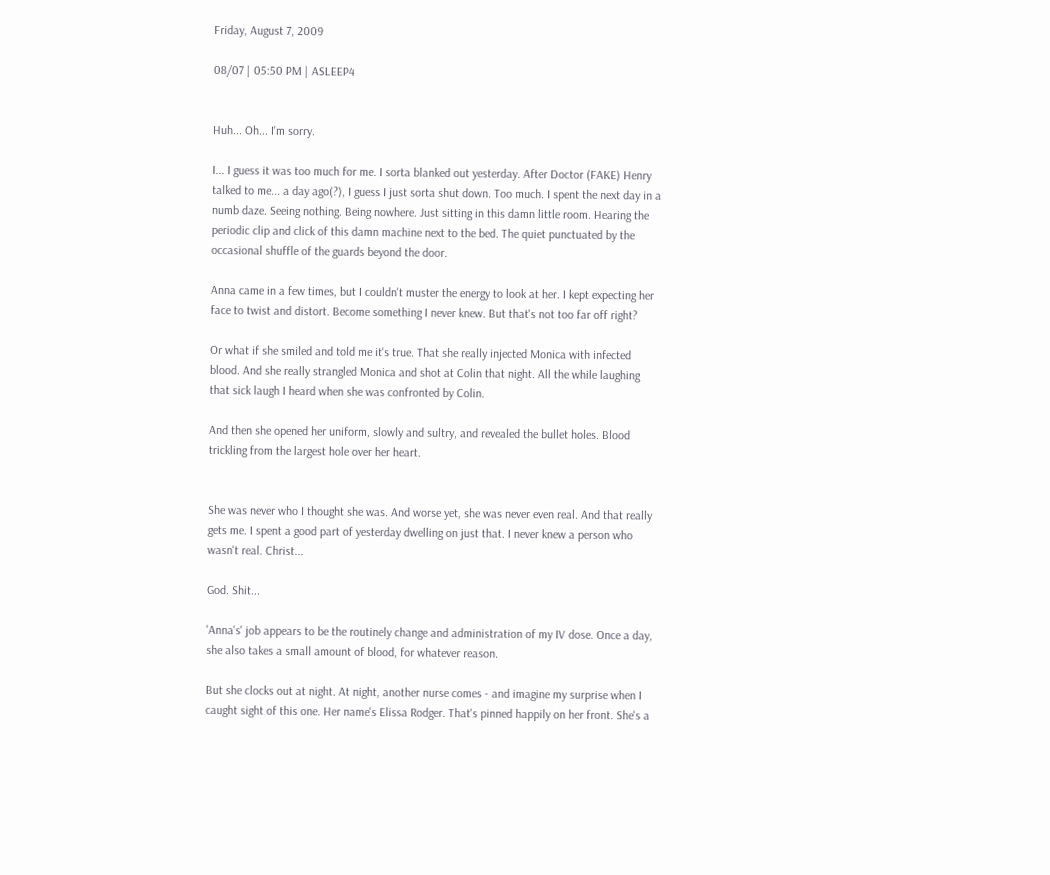Friday, August 7, 2009

08/07 | 05:50 PM | ASLEEP4


Huh... Oh... I'm sorry.

I... I guess it was too much for me. I sorta blanked out yesterday. After Doctor (FAKE) Henry talked to me... a day ago(?), I guess I just sorta shut down. Too much. I spent the next day in a numb daze. Seeing nothing. Being nowhere. Just sitting in this damn little room. Hearing the periodic clip and click of this damn machine next to the bed. The quiet punctuated by the occasional shuffle of the guards beyond the door.

Anna came in a few times, but I couldn't muster the energy to look at her. I kept expecting her face to twist and distort. Become something I never knew. But that's not too far off right?

Or what if she smiled and told me it's true. That she really injected Monica with infected blood. And she really strangled Monica and shot at Colin that night. All the while laughing that sick laugh I heard when she was confronted by Colin.

And then she opened her uniform, slowly and sultry, and revealed the bullet holes. Blood trickling from the largest hole over her heart.


She was never who I thought she was. And worse yet, she was never even real. And that really gets me. I spent a good part of yesterday dwelling on just that. I never knew a person who wasn't real. Christ...

God. Shit...

'Anna's' job appears to be the routinely change and administration of my IV dose. Once a day, she also takes a small amount of blood, for whatever reason.

But she clocks out at night. At night, another nurse comes - and imagine my surprise when I caught sight of this one. Her name's Elissa Rodger. That's pinned happily on her front. She's a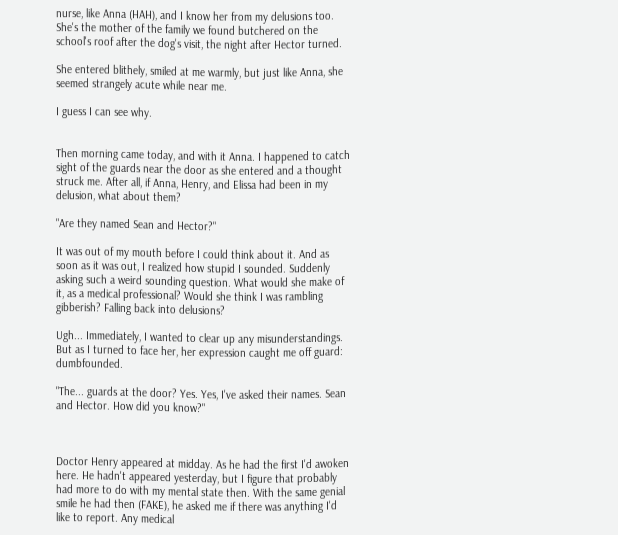nurse, like Anna (HAH), and I know her from my delusions too. She's the mother of the family we found butchered on the school's roof after the dog's visit, the night after Hector turned.

She entered blithely, smiled at me warmly, but just like Anna, she seemed strangely acute while near me.

I guess I can see why.


Then morning came today, and with it Anna. I happened to catch sight of the guards near the door as she entered and a thought struck me. After all, if Anna, Henry, and Elissa had been in my delusion, what about them?

"Are they named Sean and Hector?"

It was out of my mouth before I could think about it. And as soon as it was out, I realized how stupid I sounded. Suddenly asking such a weird sounding question. What would she make of it, as a medical professional? Would she think I was rambling gibberish? Falling back into delusions?

Ugh... Immediately, I wanted to clear up any misunderstandings. But as I turned to face her, her expression caught me off guard: dumbfounded.

"The... guards at the door? Yes. Yes, I've asked their names. Sean and Hector. How did you know?"



Doctor Henry appeared at midday. As he had the first I'd awoken here. He hadn't appeared yesterday, but I figure that probably had more to do with my mental state then. With the same genial smile he had then (FAKE), he asked me if there was anything I'd like to report. Any medical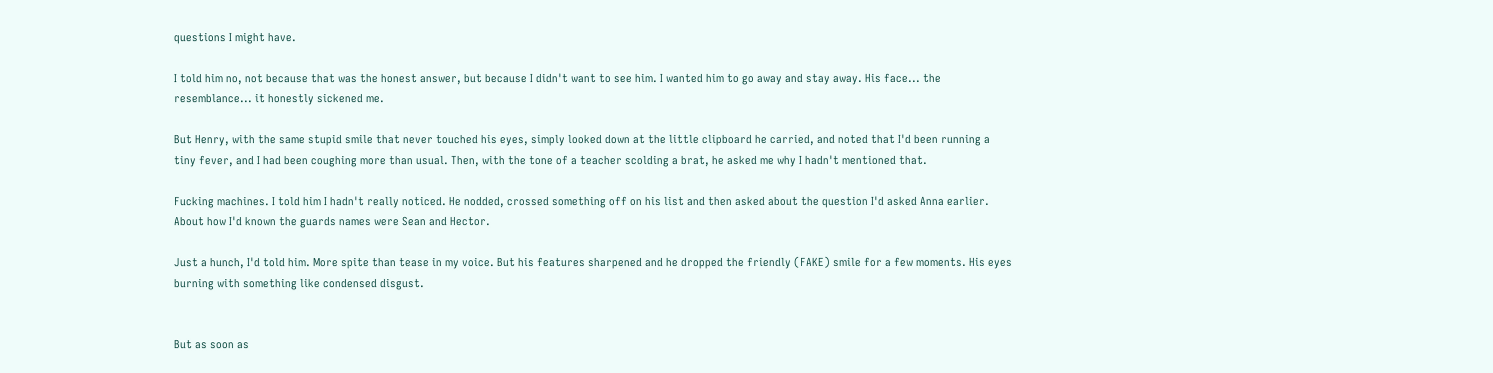questions I might have.

I told him no, not because that was the honest answer, but because I didn't want to see him. I wanted him to go away and stay away. His face... the resemblance... it honestly sickened me.

But Henry, with the same stupid smile that never touched his eyes, simply looked down at the little clipboard he carried, and noted that I'd been running a tiny fever, and I had been coughing more than usual. Then, with the tone of a teacher scolding a brat, he asked me why I hadn't mentioned that.

Fucking machines. I told him I hadn't really noticed. He nodded, crossed something off on his list and then asked about the question I'd asked Anna earlier. About how I'd known the guards names were Sean and Hector.

Just a hunch, I'd told him. More spite than tease in my voice. But his features sharpened and he dropped the friendly (FAKE) smile for a few moments. His eyes burning with something like condensed disgust.


But as soon as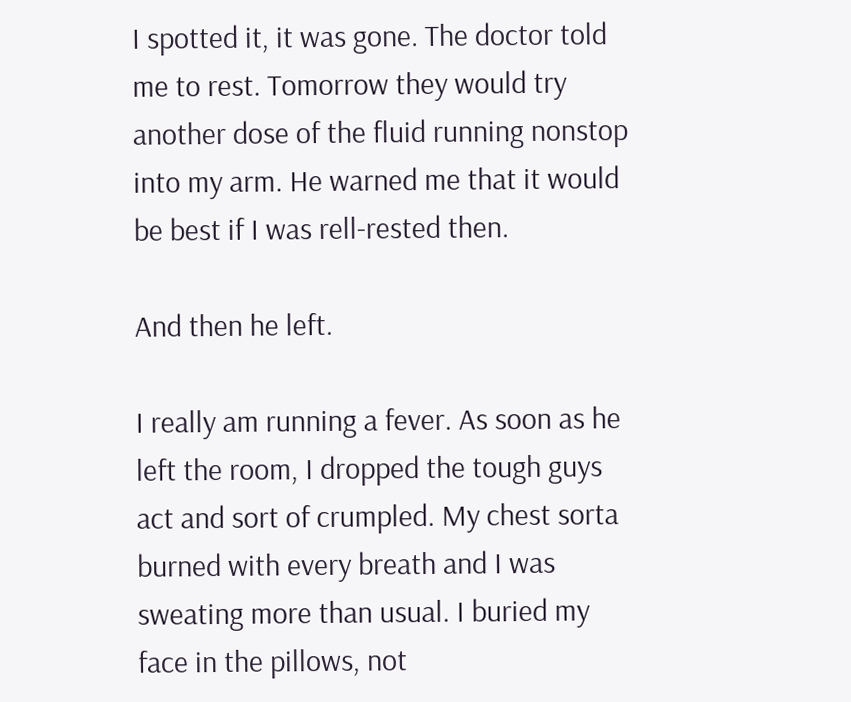I spotted it, it was gone. The doctor told me to rest. Tomorrow they would try another dose of the fluid running nonstop into my arm. He warned me that it would be best if I was rell-rested then.

And then he left.

I really am running a fever. As soon as he left the room, I dropped the tough guys act and sort of crumpled. My chest sorta burned with every breath and I was sweating more than usual. I buried my face in the pillows, not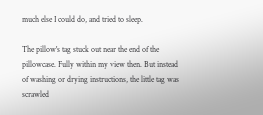much else I could do, and tried to sleep.

The pillow's tag stuck out near the end of the pillowcase. Fully within my view then. But instead of washing or drying instructions, the little tag was scrawled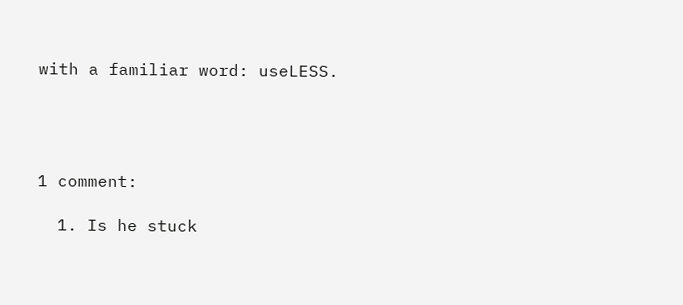with a familiar word: useLESS.




1 comment:

  1. Is he stuck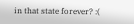in that state forever? :(